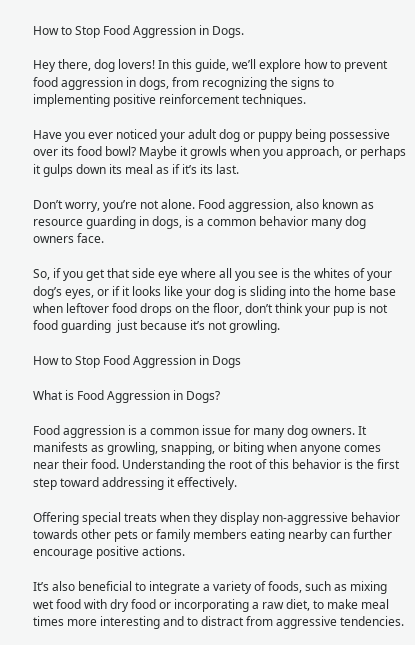How to Stop Food Aggression in Dogs.

Hey there, dog lovers! In this guide, we’ll explore how to prevent food aggression in dogs, from recognizing the signs to implementing positive reinforcement techniques.

Have you ever noticed your adult dog or puppy being possessive over its food bowl? Maybe it growls when you approach, or perhaps it gulps down its meal as if it’s its last.

Don’t worry, you’re not alone. Food aggression, also known as resource guarding in dogs, is a common behavior many dog owners face.

So, if you get that side eye where all you see is the whites of your dog’s eyes, or if it looks like your dog is sliding into the home base when leftover food drops on the floor, don’t think your pup is not food guarding  just because it’s not growling.

How to Stop Food Aggression in Dogs

What is Food Aggression in Dogs?

Food aggression is a common issue for many dog owners. It manifests as growling, snapping, or biting when anyone comes near their food. Understanding the root of this behavior is the first step toward addressing it effectively.

Offering special treats when they display non-aggressive behavior towards other pets or family members eating nearby can further encourage positive actions.

It’s also beneficial to integrate a variety of foods, such as mixing wet food with dry food or incorporating a raw diet, to make meal times more interesting and to distract from aggressive tendencies.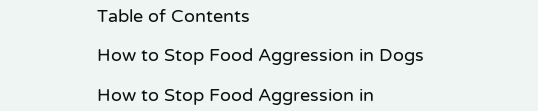Table of Contents

How to Stop Food Aggression in Dogs

How to Stop Food Aggression in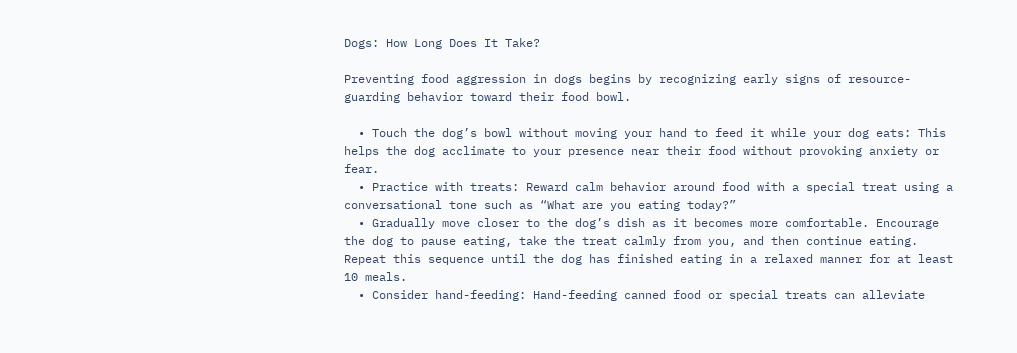Dogs: How Long Does It Take?

Preventing food aggression in dogs begins by recognizing early signs of resource-guarding behavior toward their food bowl.

  • Touch the dog’s bowl without moving your hand to feed it while your dog eats: This helps the dog acclimate to your presence near their food without provoking anxiety or fear.
  • Practice with treats: Reward calm behavior around food with a special treat using a conversational tone such as “What are you eating today?”
  • Gradually move closer to the dog’s dish as it becomes more comfortable. Encourage the dog to pause eating, take the treat calmly from you, and then continue eating. Repeat this sequence until the dog has finished eating in a relaxed manner for at least 10 meals.
  • Consider hand-feeding: Hand-feeding canned food or special treats can alleviate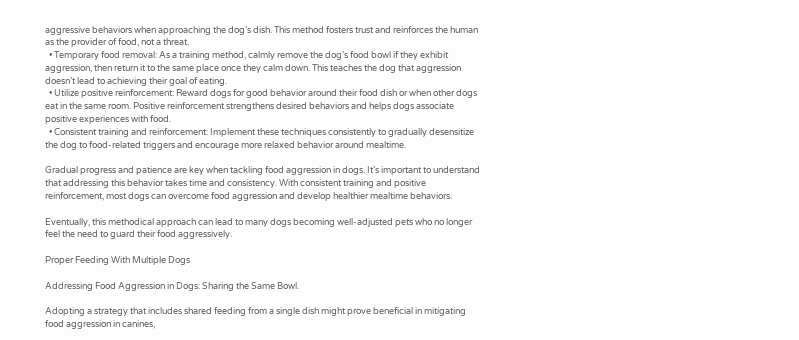aggressive behaviors when approaching the dog’s dish. This method fosters trust and reinforces the human as the provider of food, not a threat.
  • Temporary food removal: As a training method, calmly remove the dog’s food bowl if they exhibit aggression, then return it to the same place once they calm down. This teaches the dog that aggression doesn’t lead to achieving their goal of eating.
  • Utilize positive reinforcement: Reward dogs for good behavior around their food dish or when other dogs eat in the same room. Positive reinforcement strengthens desired behaviors and helps dogs associate positive experiences with food.
  • Consistent training and reinforcement: Implement these techniques consistently to gradually desensitize the dog to food-related triggers and encourage more relaxed behavior around mealtime.

Gradual progress and patience are key when tackling food aggression in dogs. It’s important to understand that addressing this behavior takes time and consistency. With consistent training and positive reinforcement, most dogs can overcome food aggression and develop healthier mealtime behaviors.

Eventually, this methodical approach can lead to many dogs becoming well-adjusted pets who no longer feel the need to guard their food aggressively.

Proper Feeding With Multiple Dogs

Addressing Food Aggression in Dogs: Sharing the Same Bowl.

Adopting a strategy that includes shared feeding from a single dish might prove beneficial in mitigating food aggression in canines,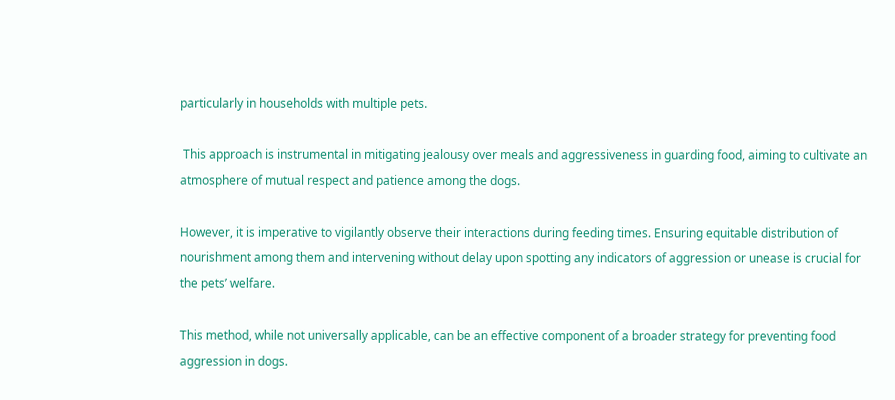particularly in households with multiple pets.

 This approach is instrumental in mitigating jealousy over meals and aggressiveness in guarding food, aiming to cultivate an atmosphere of mutual respect and patience among the dogs.

However, it is imperative to vigilantly observe their interactions during feeding times. Ensuring equitable distribution of nourishment among them and intervening without delay upon spotting any indicators of aggression or unease is crucial for the pets’ welfare.

This method, while not universally applicable, can be an effective component of a broader strategy for preventing food aggression in dogs.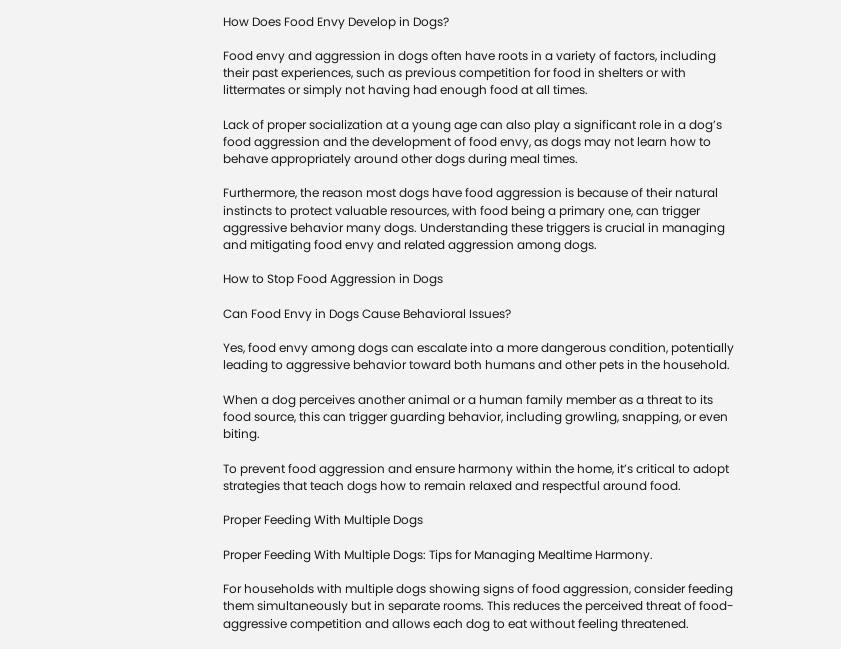How Does Food Envy Develop in Dogs?

Food envy and aggression in dogs often have roots in a variety of factors, including their past experiences, such as previous competition for food in shelters or with littermates or simply not having had enough food at all times.

Lack of proper socialization at a young age can also play a significant role in a dog’s food aggression and the development of food envy, as dogs may not learn how to behave appropriately around other dogs during meal times.

Furthermore, the reason most dogs have food aggression is because of their natural instincts to protect valuable resources, with food being a primary one, can trigger aggressive behavior many dogs. Understanding these triggers is crucial in managing and mitigating food envy and related aggression among dogs.

How to Stop Food Aggression in Dogs

Can Food Envy in Dogs Cause Behavioral Issues?

Yes, food envy among dogs can escalate into a more dangerous condition, potentially leading to aggressive behavior toward both humans and other pets in the household.

When a dog perceives another animal or a human family member as a threat to its food source, this can trigger guarding behavior, including growling, snapping, or even biting.

To prevent food aggression and ensure harmony within the home, it’s critical to adopt strategies that teach dogs how to remain relaxed and respectful around food.

Proper Feeding With Multiple Dogs

Proper Feeding With Multiple Dogs: Tips for Managing Mealtime Harmony.

For households with multiple dogs showing signs of food aggression, consider feeding them simultaneously but in separate rooms. This reduces the perceived threat of food-aggressive competition and allows each dog to eat without feeling threatened.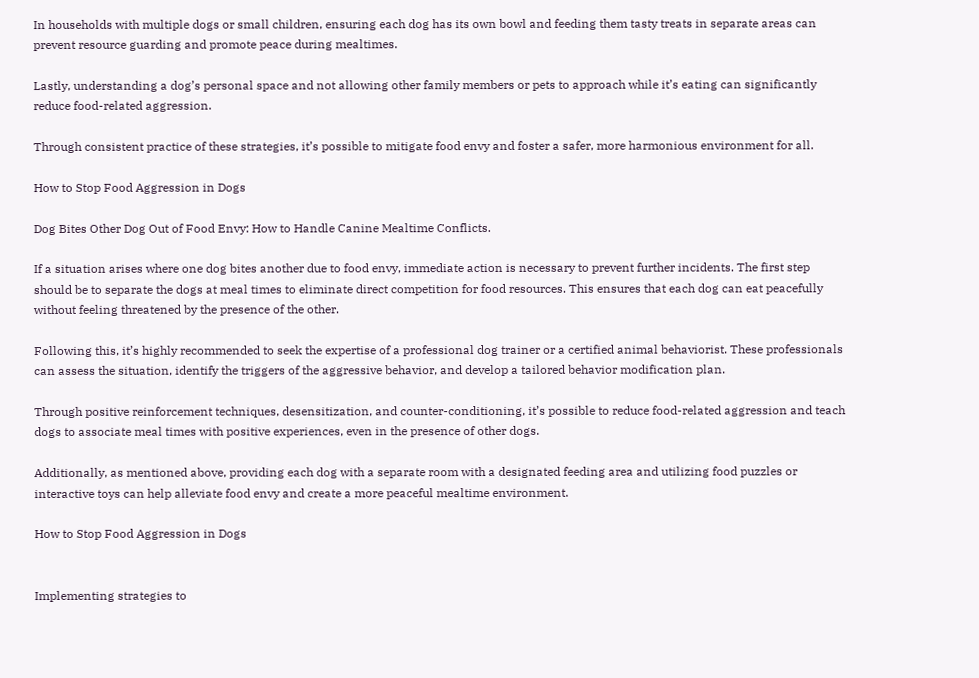In households with multiple dogs or small children, ensuring each dog has its own bowl and feeding them tasty treats in separate areas can prevent resource guarding and promote peace during mealtimes.

Lastly, understanding a dog’s personal space and not allowing other family members or pets to approach while it’s eating can significantly reduce food-related aggression.

Through consistent practice of these strategies, it’s possible to mitigate food envy and foster a safer, more harmonious environment for all.

How to Stop Food Aggression in Dogs

Dog Bites Other Dog Out of Food Envy: How to Handle Canine Mealtime Conflicts.

If a situation arises where one dog bites another due to food envy, immediate action is necessary to prevent further incidents. The first step should be to separate the dogs at meal times to eliminate direct competition for food resources. This ensures that each dog can eat peacefully without feeling threatened by the presence of the other.

Following this, it’s highly recommended to seek the expertise of a professional dog trainer or a certified animal behaviorist. These professionals can assess the situation, identify the triggers of the aggressive behavior, and develop a tailored behavior modification plan.

Through positive reinforcement techniques, desensitization, and counter-conditioning, it’s possible to reduce food-related aggression and teach dogs to associate meal times with positive experiences, even in the presence of other dogs.

Additionally, as mentioned above, providing each dog with a separate room with a designated feeding area and utilizing food puzzles or interactive toys can help alleviate food envy and create a more peaceful mealtime environment.

How to Stop Food Aggression in Dogs


Implementing strategies to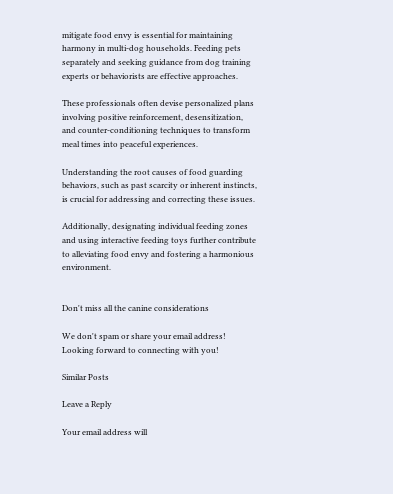mitigate food envy is essential for maintaining harmony in multi-dog households. Feeding pets separately and seeking guidance from dog training experts or behaviorists are effective approaches.

These professionals often devise personalized plans involving positive reinforcement, desensitization, and counter-conditioning techniques to transform meal times into peaceful experiences.

Understanding the root causes of food guarding behaviors, such as past scarcity or inherent instincts, is crucial for addressing and correcting these issues.

Additionally, designating individual feeding zones and using interactive feeding toys further contribute to alleviating food envy and fostering a harmonious environment.


Don't miss all the canine considerations

We don't spam or share your email address! Looking forward to connecting with you!

Similar Posts

Leave a Reply

Your email address will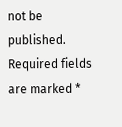not be published. Required fields are marked *